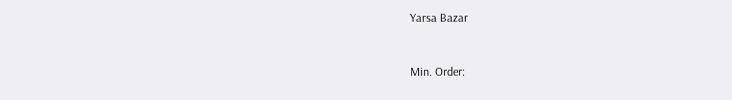Yarsa Bazar


Min. Order: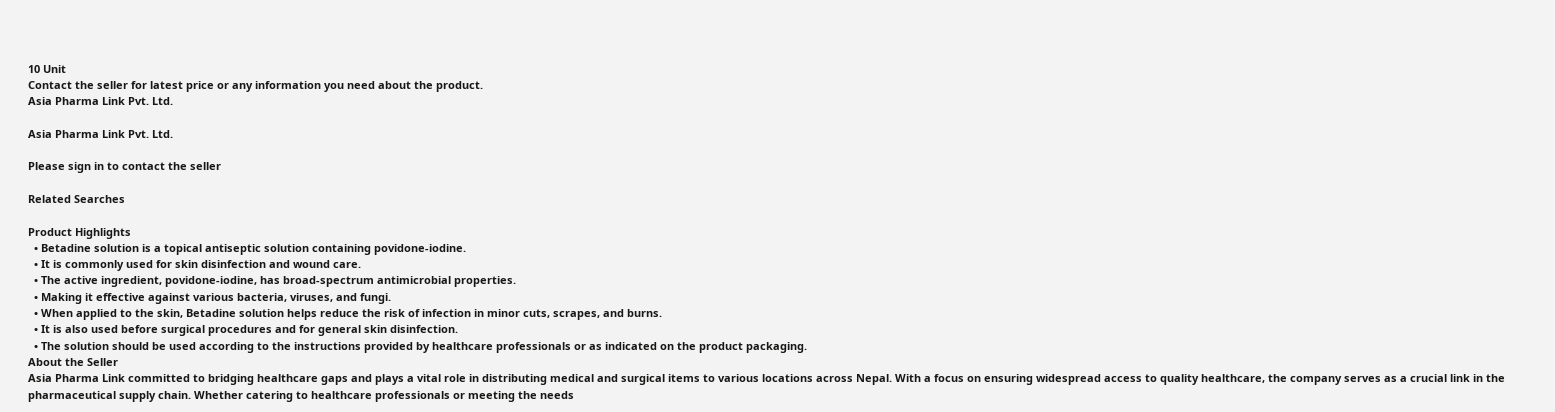10 Unit
Contact the seller for latest price or any information you need about the product.
Asia Pharma Link Pvt. Ltd.

Asia Pharma Link Pvt. Ltd.

Please sign in to contact the seller

Related Searches

Product Highlights
  • Betadine solution is a topical antiseptic solution containing povidone-iodine.
  • It is commonly used for skin disinfection and wound care.
  • The active ingredient, povidone-iodine, has broad-spectrum antimicrobial properties.
  • Making it effective against various bacteria, viruses, and fungi.
  • When applied to the skin, Betadine solution helps reduce the risk of infection in minor cuts, scrapes, and burns.
  • It is also used before surgical procedures and for general skin disinfection.
  • The solution should be used according to the instructions provided by healthcare professionals or as indicated on the product packaging.
About the Seller
Asia Pharma Link committed to bridging healthcare gaps and plays a vital role in distributing medical and surgical items to various locations across Nepal. With a focus on ensuring widespread access to quality healthcare, the company serves as a crucial link in the pharmaceutical supply chain. Whether catering to healthcare professionals or meeting the needs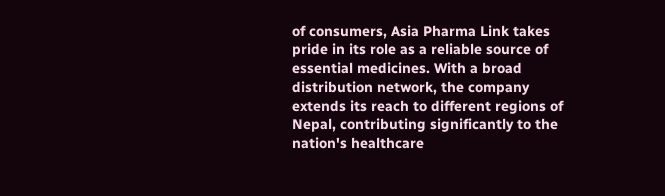of consumers, Asia Pharma Link takes pride in its role as a reliable source of essential medicines. With a broad distribution network, the company extends its reach to different regions of Nepal, contributing significantly to the nation's healthcare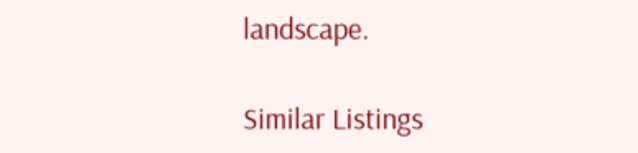landscape.

Similar Listings